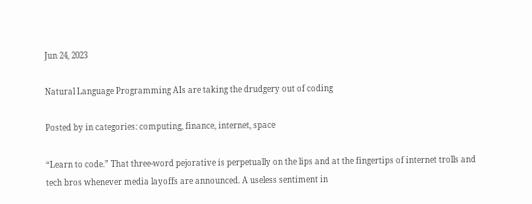Jun 24, 2023

Natural Language Programming AIs are taking the drudgery out of coding

Posted by in categories: computing, finance, internet, space

“Learn to code.” That three-word pejorative is perpetually on the lips and at the fingertips of internet trolls and tech bros whenever media layoffs are announced. A useless sentiment in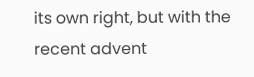its own right, but with the recent advent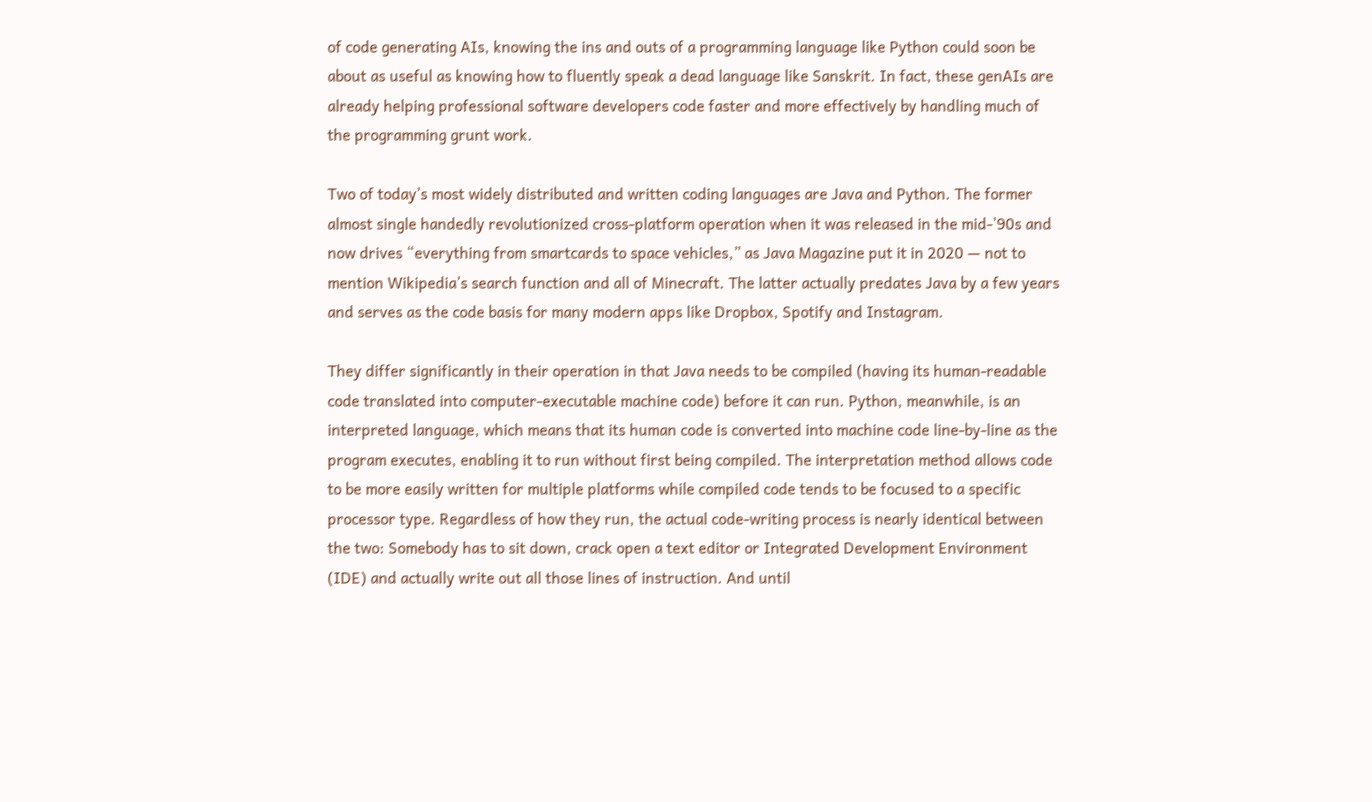of code generating AIs, knowing the ins and outs of a programming language like Python could soon be about as useful as knowing how to fluently speak a dead language like Sanskrit. In fact, these genAIs are already helping professional software developers code faster and more effectively by handling much of the programming grunt work.

Two of today’s most widely distributed and written coding languages are Java and Python. The former almost single handedly revolutionized cross-platform operation when it was released in the mid-’90s and now drives “everything from smartcards to space vehicles,” as Java Magazine put it in 2020 — not to mention Wikipedia’s search function and all of Minecraft. The latter actually predates Java by a few years and serves as the code basis for many modern apps like Dropbox, Spotify and Instagram.

They differ significantly in their operation in that Java needs to be compiled (having its human-readable code translated into computer-executable machine code) before it can run. Python, meanwhile, is an interpreted language, which means that its human code is converted into machine code line-by-line as the program executes, enabling it to run without first being compiled. The interpretation method allows code to be more easily written for multiple platforms while compiled code tends to be focused to a specific processor type. Regardless of how they run, the actual code-writing process is nearly identical between the two: Somebody has to sit down, crack open a text editor or Integrated Development Environment (IDE) and actually write out all those lines of instruction. And until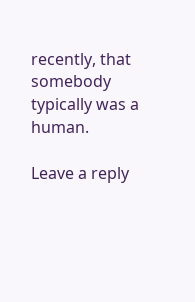recently, that somebody typically was a human.

Leave a reply